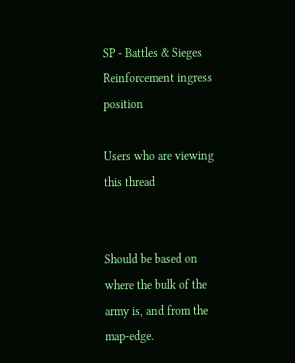SP - Battles & Sieges Reinforcement ingress position

Users who are viewing this thread


Should be based on where the bulk of the army is, and from the map-edge.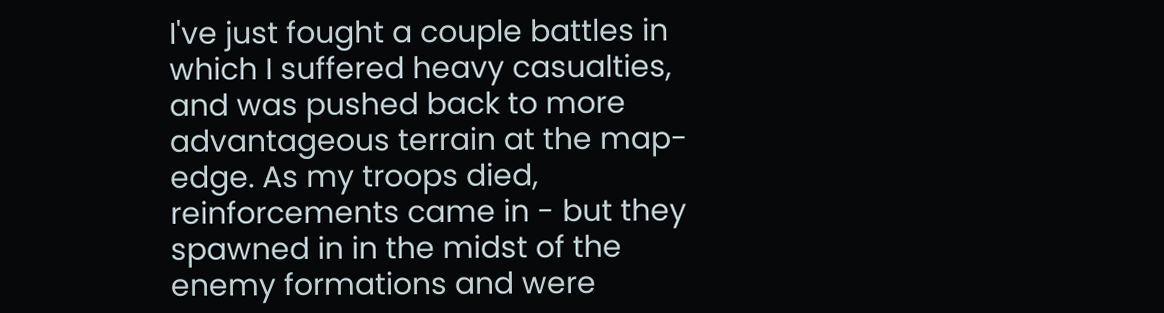I've just fought a couple battles in which I suffered heavy casualties, and was pushed back to more advantageous terrain at the map-edge. As my troops died, reinforcements came in - but they spawned in in the midst of the enemy formations and were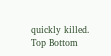quickly killed.
Top Bottom